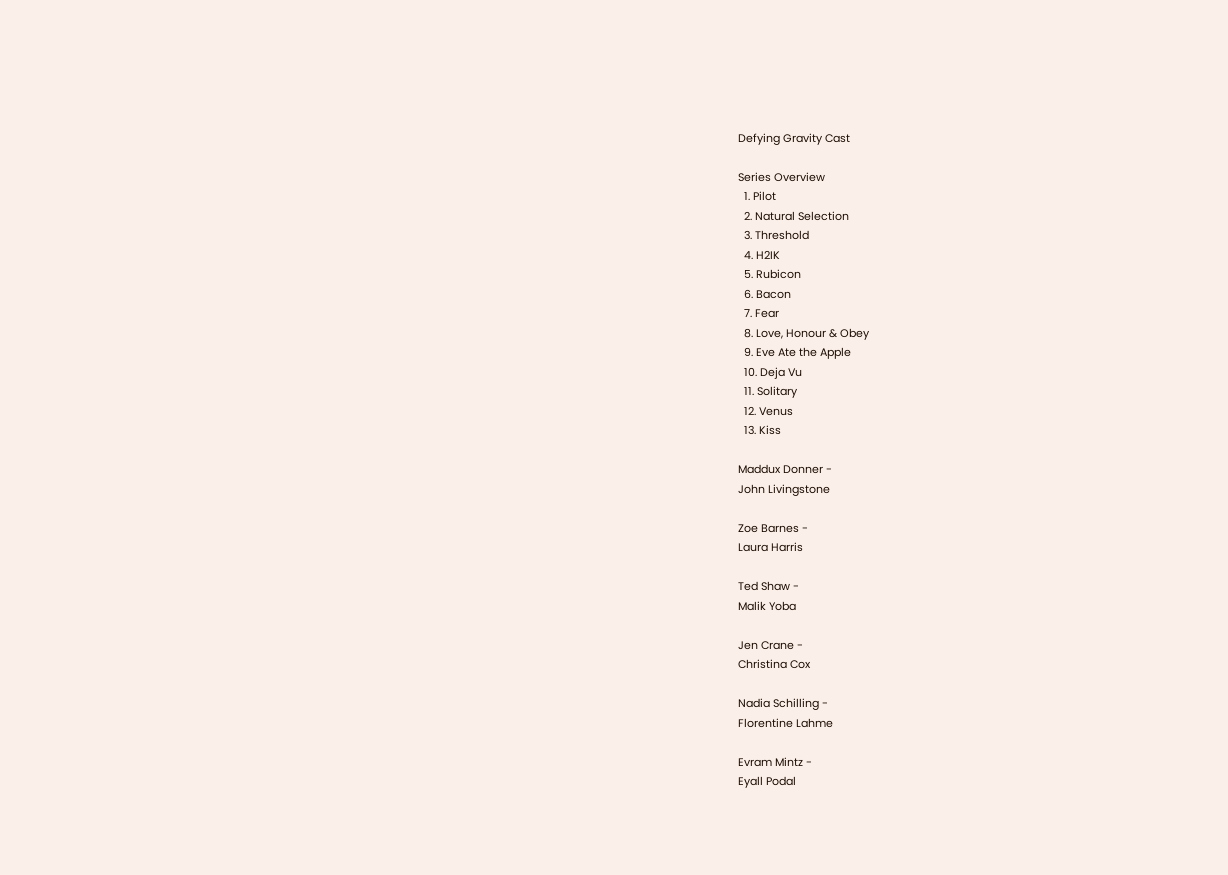Defying Gravity Cast

Series Overview
  1. Pilot
  2. Natural Selection
  3. Threshold
  4. H2IK
  5. Rubicon
  6. Bacon
  7. Fear
  8. Love, Honour & Obey
  9. Eve Ate the Apple
  10. Deja Vu
  11. Solitary
  12. Venus
  13. Kiss

Maddux Donner -
John Livingstone

Zoe Barnes -
Laura Harris

Ted Shaw -
Malik Yoba

Jen Crane -
Christina Cox

Nadia Schilling -
Florentine Lahme

Evram Mintz -
Eyall Podal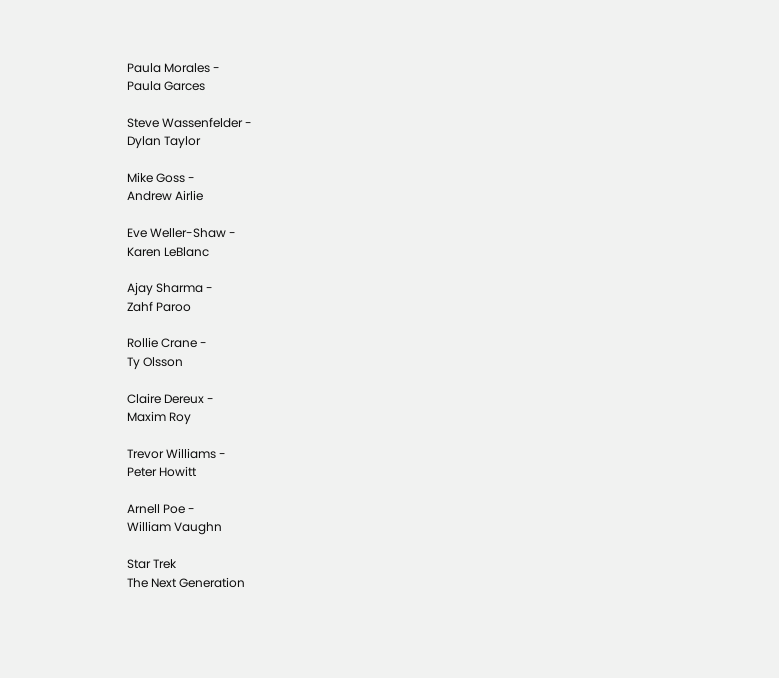Paula Morales -
Paula Garces

Steve Wassenfelder -
Dylan Taylor

Mike Goss -
Andrew Airlie

Eve Weller-Shaw -
Karen LeBlanc

Ajay Sharma -
Zahf Paroo

Rollie Crane -
Ty Olsson

Claire Dereux -
Maxim Roy

Trevor Williams -
Peter Howitt

Arnell Poe -
William Vaughn

Star Trek
The Next Generation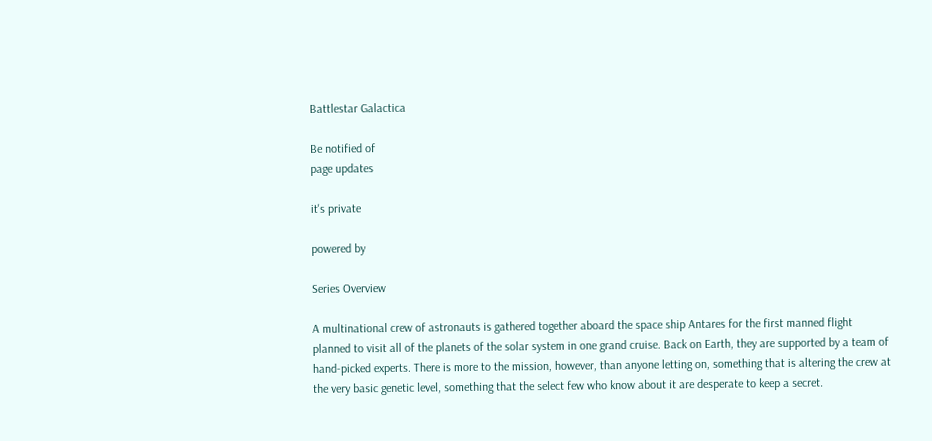Battlestar Galactica

Be notified of
page updates

it's private

powered by

Series Overview

A multinational crew of astronauts is gathered together aboard the space ship Antares for the first manned flight planned to visit all of the planets of the solar system in one grand cruise. Back on Earth, they are supported by a team of hand-picked experts. There is more to the mission, however, than anyone letting on, something that is altering the crew at the very basic genetic level, something that the select few who know about it are desperate to keep a secret.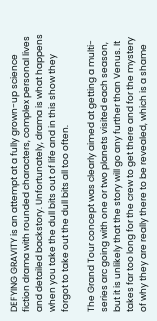DEFYING GRAVITY is an attempt at a fully grown-up science fiction drama with rounded characters, complex personal lives and detailed backstory. Unfortunately, drama is what happens when you take the dull bits out of life and in this show they forgot to take out the dull bits all too often.

The Grand Tour concept was clearly aimed at getting a multi-series arc going with one or two planets visited each season, but it is unlikely that the story will go any further than Venus. It takes far too long for the crew to get there and for the mystery of why they are really there to be revealed, which is a shame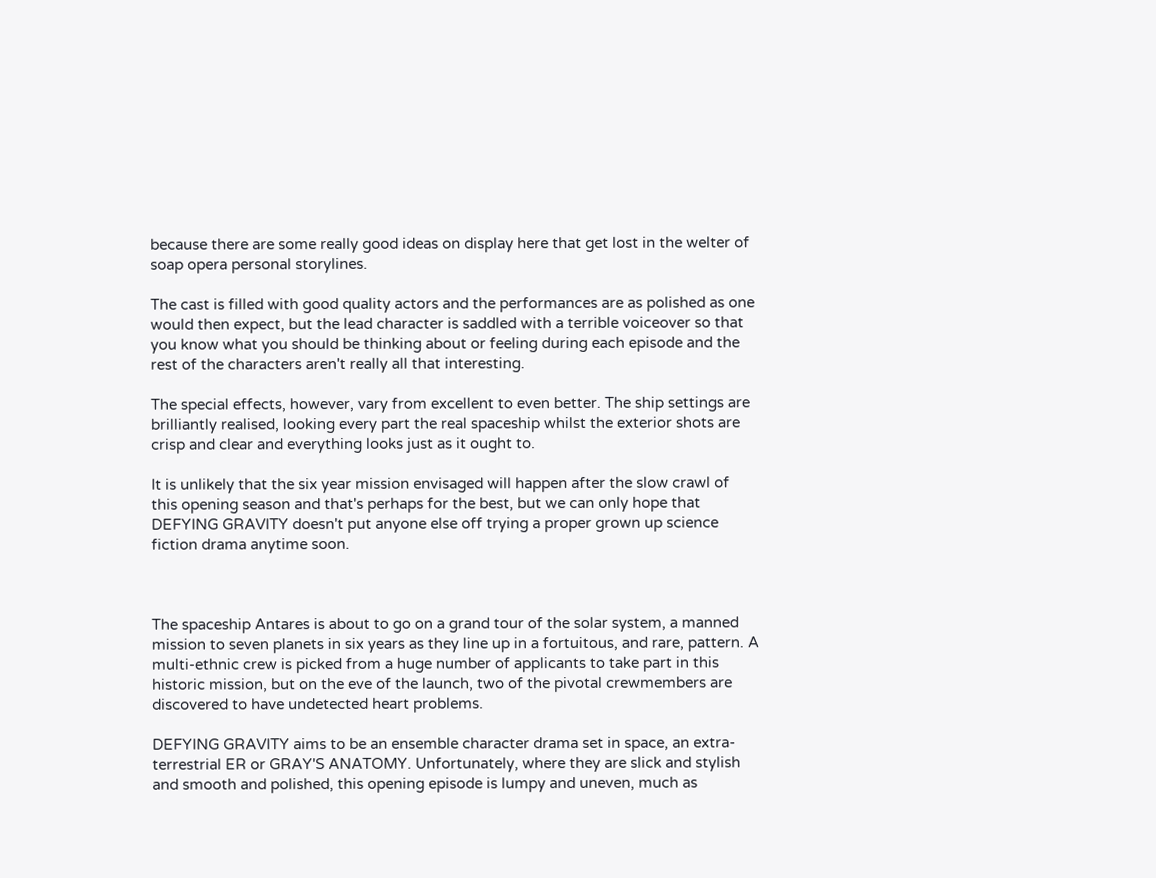because there are some really good ideas on display here that get lost in the welter of soap opera personal storylines.

The cast is filled with good quality actors and the performances are as polished as one would then expect, but the lead character is saddled with a terrible voiceover so that you know what you should be thinking about or feeling during each episode and the rest of the characters aren't really all that interesting.

The special effects, however, vary from excellent to even better. The ship settings are brilliantly realised, looking every part the real spaceship whilst the exterior shots are crisp and clear and everything looks just as it ought to.

It is unlikely that the six year mission envisaged will happen after the slow crawl of this opening season and that's perhaps for the best, but we can only hope that DEFYING GRAVITY doesn't put anyone else off trying a proper grown up science fiction drama anytime soon.



The spaceship Antares is about to go on a grand tour of the solar system, a manned mission to seven planets in six years as they line up in a fortuitous, and rare, pattern. A multi-ethnic crew is picked from a huge number of applicants to take part in this historic mission, but on the eve of the launch, two of the pivotal crewmembers are discovered to have undetected heart problems.

DEFYING GRAVITY aims to be an ensemble character drama set in space, an extra-terrestrial ER or GRAY'S ANATOMY. Unfortunately, where they are slick and stylish and smooth and polished, this opening episode is lumpy and uneven, much as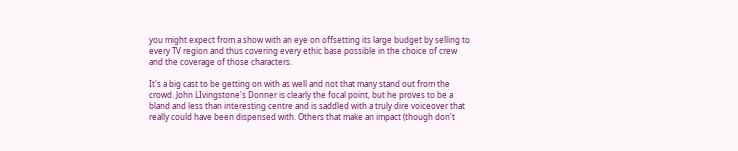you might expect from a show with an eye on offsetting its large budget by selling to every TV region and thus covering every ethic base possible in the choice of crew and the coverage of those characters.

It's a big cast to be getting on with as well and not that many stand out from the crowd. John LIvingstone's Donner is clearly the focal point, but he proves to be a bland and less than interesting centre and is saddled with a truly dire voiceover that really could have been dispensed with. Others that make an impact (though don't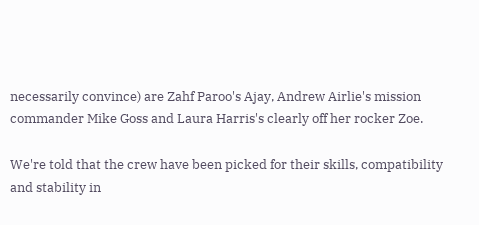necessarily convince) are Zahf Paroo's Ajay, Andrew Airlie's mission commander Mike Goss and Laura Harris's clearly off her rocker Zoe.

We're told that the crew have been picked for their skills, compatibility and stability in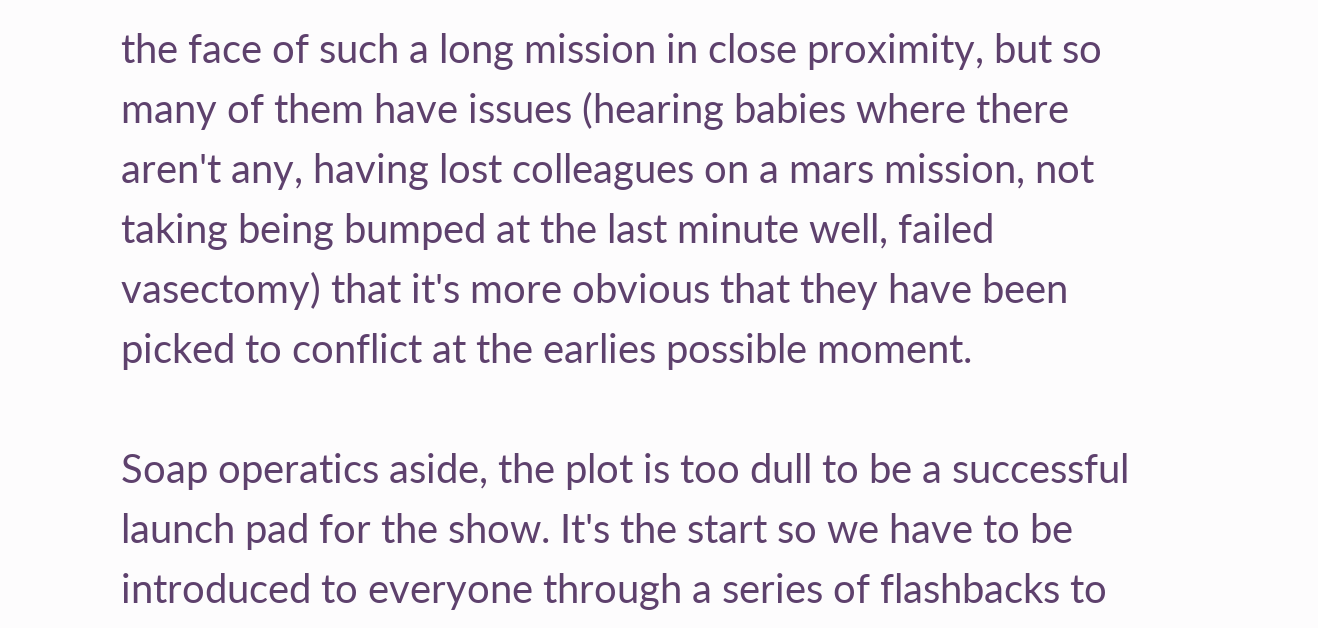the face of such a long mission in close proximity, but so many of them have issues (hearing babies where there aren't any, having lost colleagues on a mars mission, not taking being bumped at the last minute well, failed vasectomy) that it's more obvious that they have been picked to conflict at the earlies possible moment.

Soap operatics aside, the plot is too dull to be a successful launch pad for the show. It's the start so we have to be introduced to everyone through a series of flashbacks to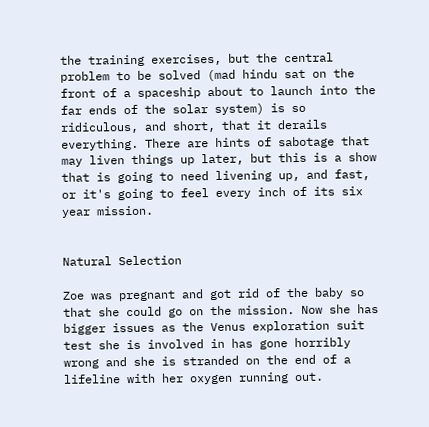the training exercises, but the central problem to be solved (mad hindu sat on the front of a spaceship about to launch into the far ends of the solar system) is so ridiculous, and short, that it derails everything. There are hints of sabotage that may liven things up later, but this is a show that is going to need livening up, and fast, or it's going to feel every inch of its six year mission.


Natural Selection

Zoe was pregnant and got rid of the baby so that she could go on the mission. Now she has bigger issues as the Venus exploration suit test she is involved in has gone horribly wrong and she is stranded on the end of a lifeline with her oxygen running out.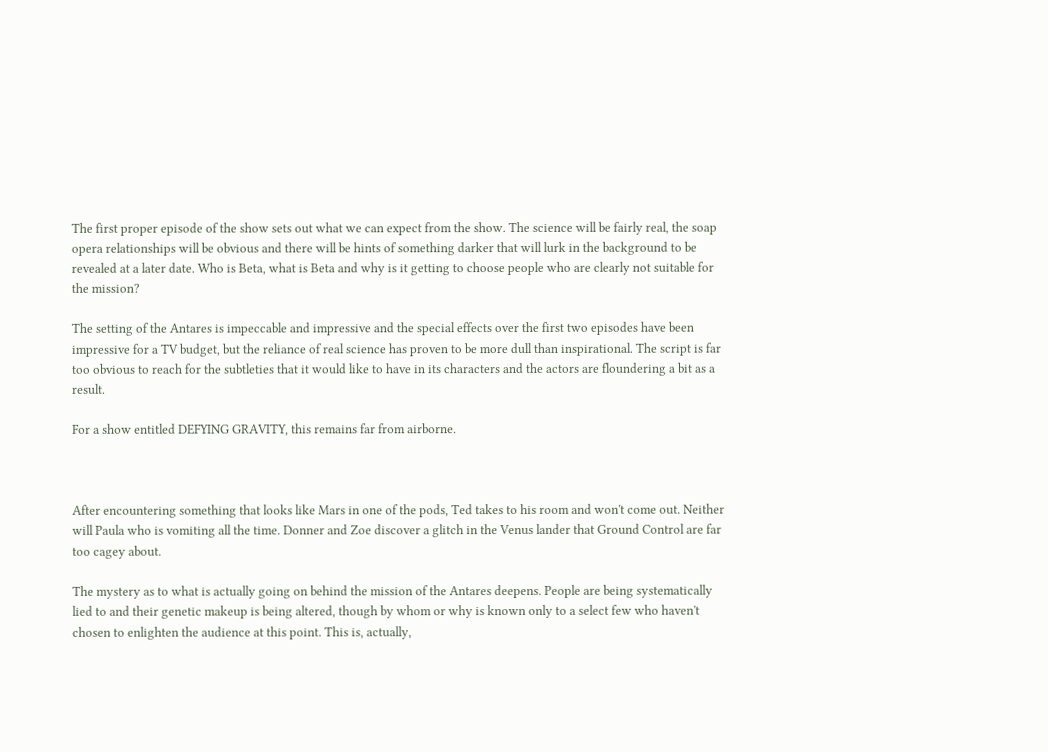The first proper episode of the show sets out what we can expect from the show. The science will be fairly real, the soap opera relationships will be obvious and there will be hints of something darker that will lurk in the background to be revealed at a later date. Who is Beta, what is Beta and why is it getting to choose people who are clearly not suitable for the mission?

The setting of the Antares is impeccable and impressive and the special effects over the first two episodes have been impressive for a TV budget, but the reliance of real science has proven to be more dull than inspirational. The script is far too obvious to reach for the subtleties that it would like to have in its characters and the actors are floundering a bit as a result.

For a show entitled DEFYING GRAVITY, this remains far from airborne.



After encountering something that looks like Mars in one of the pods, Ted takes to his room and won't come out. Neither will Paula who is vomiting all the time. Donner and Zoe discover a glitch in the Venus lander that Ground Control are far too cagey about.

The mystery as to what is actually going on behind the mission of the Antares deepens. People are being systematically lied to and their genetic makeup is being altered, though by whom or why is known only to a select few who haven't chosen to enlighten the audience at this point. This is, actually,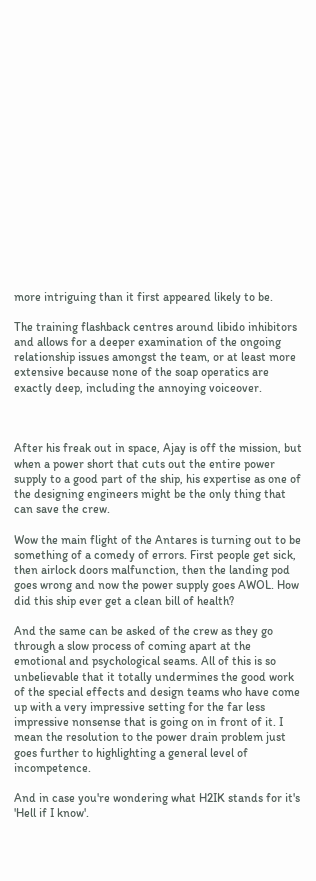more intriguing than it first appeared likely to be.

The training flashback centres around libido inhibitors and allows for a deeper examination of the ongoing relationship issues amongst the team, or at least more extensive because none of the soap operatics are exactly deep, including the annoying voiceover.



After his freak out in space, Ajay is off the mission, but when a power short that cuts out the entire power supply to a good part of the ship, his expertise as one of the designing engineers might be the only thing that can save the crew.

Wow the main flight of the Antares is turning out to be something of a comedy of errors. First people get sick, then airlock doors malfunction, then the landing pod goes wrong and now the power supply goes AWOL. How did this ship ever get a clean bill of health?

And the same can be asked of the crew as they go through a slow process of coming apart at the emotional and psychological seams. All of this is so unbelievable that it totally undermines the good work of the special effects and design teams who have come up with a very impressive setting for the far less impressive nonsense that is going on in front of it. I mean the resolution to the power drain problem just goes further to highlighting a general level of incompetence.

And in case you're wondering what H2IK stands for it's 'Hell if I know'.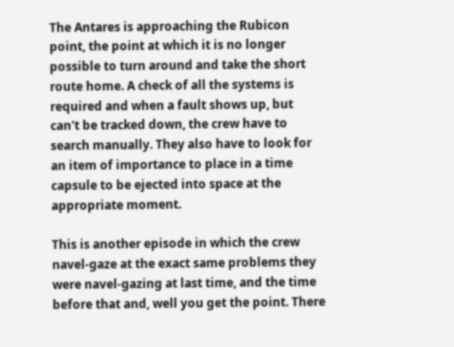The Antares is approaching the Rubicon point, the point at which it is no longer possible to turn around and take the short route home. A check of all the systems is required and when a fault shows up, but can't be tracked down, the crew have to search manually. They also have to look for an item of importance to place in a time capsule to be ejected into space at the appropriate moment.

This is another episode in which the crew navel-gaze at the exact same problems they were navel-gazing at last time, and the time before that and, well you get the point. There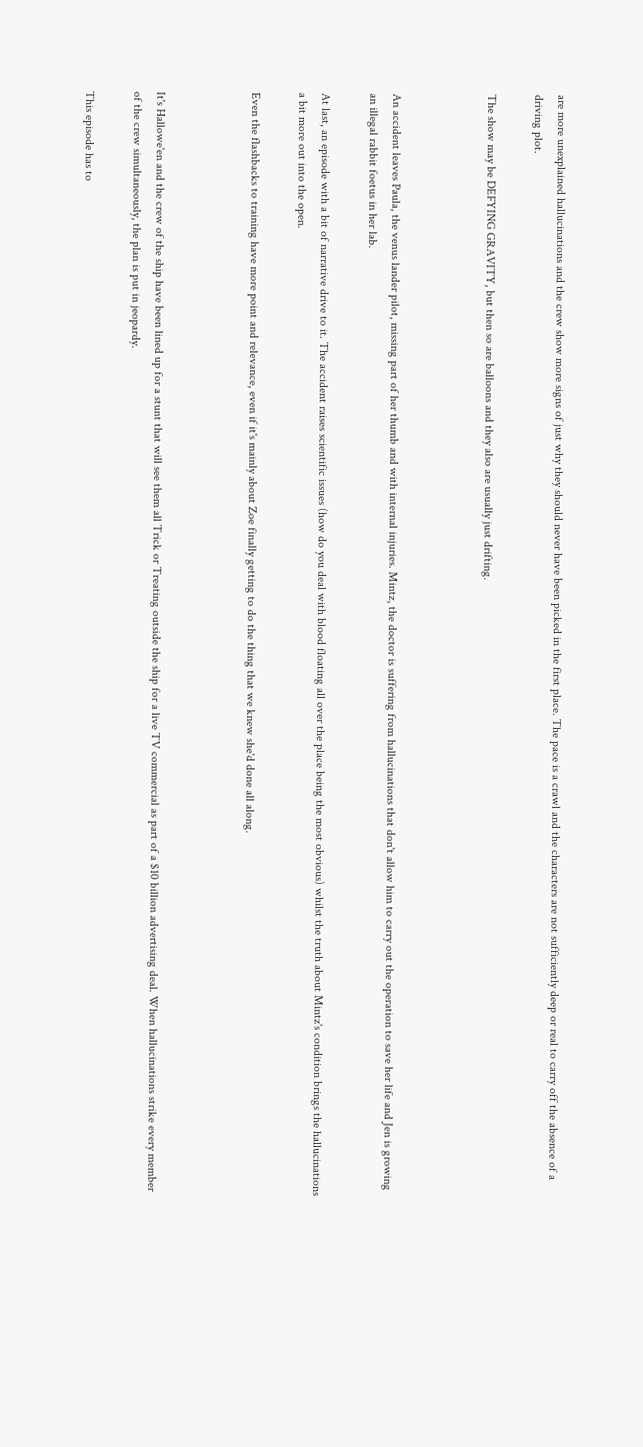are more unexplained hallucinations and the crew show more signs of just why they should never have been picked in the first place. The pace is a crawl and the characters are not sufficiently deep or real to carry off the absence of a driving plot.

The show may be DEFYING GRAVITY, but then so are balloons and they also are usually just drifting.



An accident leaves Paula, the venus lander pilot, missing part of her thumb and with internal injuries. Mintz, the doctor is suffering from hallucinations that don't allow him to carry out the operation to save her life and Jen is growing an illegal rabbit foetus in her lab.

At last, an episode with a bit of narrative drive to it. The accident raises scientific issues (how do you deal with blood floating all over the place being the most obvious) whilst the truth about Mintz's condition brings the hallucinations a bit more out into the open.

Even the flashbacks to training have more point and relevance, even if it's mainly about Zoe finally getting to do the thing that we knew she'd done all along.



It's Hallowe'en and the crew of the ship have been lined up for a stunt that will see them all Trick or Treating outside the ship for a live TV commercial as part of a $10 billion advertising deal. When hallucinations strike every member of the crew simultaneously, the plan is put in jeopardy.

This episode has to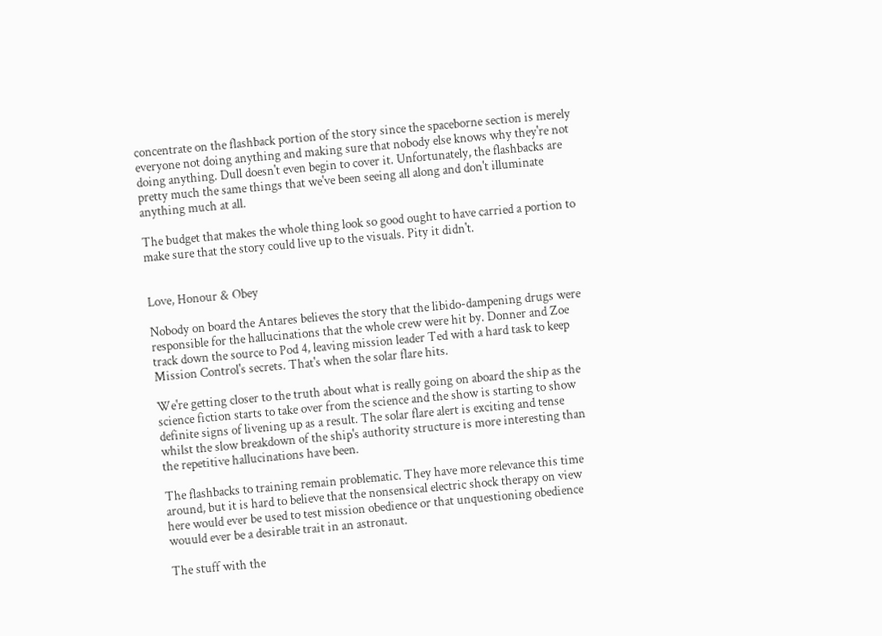concentrate on the flashback portion of the story since the spaceborne section is merely everyone not doing anything and making sure that nobody else knows why they're not doing anything. Dull doesn't even begin to cover it. Unfortunately, the flashbacks are pretty much the same things that we've been seeing all along and don't illuminate anything much at all.

The budget that makes the whole thing look so good ought to have carried a portion to make sure that the story could live up to the visuals. Pity it didn't.


Love, Honour & Obey

Nobody on board the Antares believes the story that the libido-dampening drugs were responsible for the hallucinations that the whole crew were hit by. Donner and Zoe track down the source to Pod 4, leaving mission leader Ted with a hard task to keep Mission Control's secrets. That's when the solar flare hits.

We're getting closer to the truth about what is really going on aboard the ship as the science fiction starts to take over from the science and the show is starting to show definite signs of livening up as a result. The solar flare alert is exciting and tense whilst the slow breakdown of the ship's authority structure is more interesting than the repetitive hallucinations have been.

The flashbacks to training remain problematic. They have more relevance this time around, but it is hard to believe that the nonsensical electric shock therapy on view here would ever be used to test mission obedience or that unquestioning obedience wouuld ever be a desirable trait in an astronaut.

The stuff with the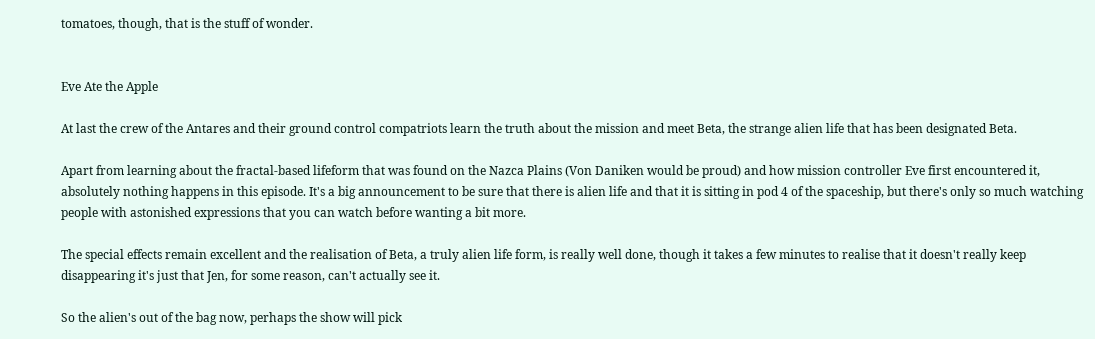tomatoes, though, that is the stuff of wonder.


Eve Ate the Apple

At last the crew of the Antares and their ground control compatriots learn the truth about the mission and meet Beta, the strange alien life that has been designated Beta.

Apart from learning about the fractal-based lifeform that was found on the Nazca Plains (Von Daniken would be proud) and how mission controller Eve first encountered it, absolutely nothing happens in this episode. It's a big announcement to be sure that there is alien life and that it is sitting in pod 4 of the spaceship, but there's only so much watching people with astonished expressions that you can watch before wanting a bit more.

The special effects remain excellent and the realisation of Beta, a truly alien life form, is really well done, though it takes a few minutes to realise that it doesn't really keep disappearing it's just that Jen, for some reason, can't actually see it.

So the alien's out of the bag now, perhaps the show will pick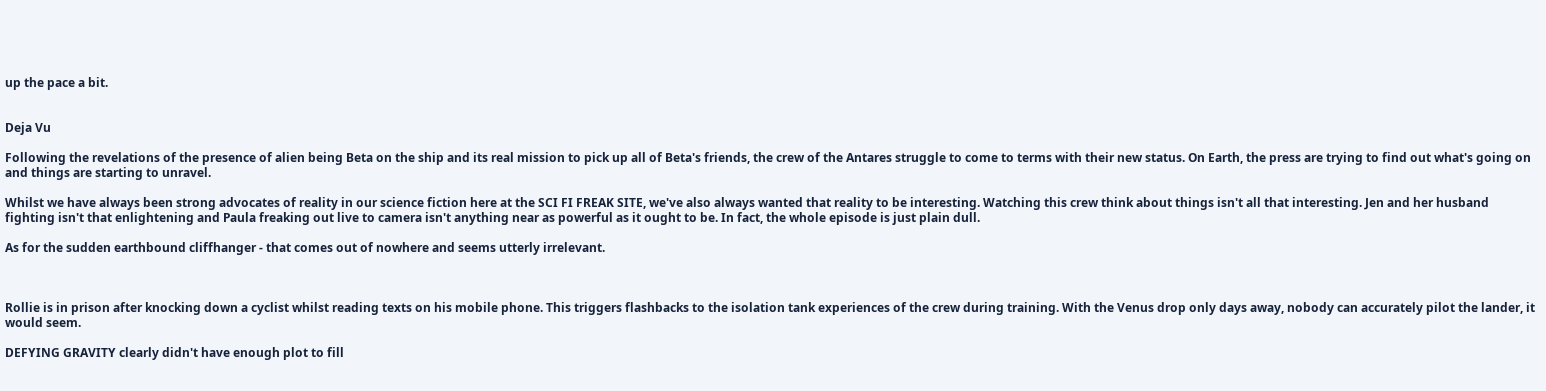up the pace a bit.


Deja Vu

Following the revelations of the presence of alien being Beta on the ship and its real mission to pick up all of Beta's friends, the crew of the Antares struggle to come to terms with their new status. On Earth, the press are trying to find out what's going on and things are starting to unravel.

Whilst we have always been strong advocates of reality in our science fiction here at the SCI FI FREAK SITE, we've also always wanted that reality to be interesting. Watching this crew think about things isn't all that interesting. Jen and her husband fighting isn't that enlightening and Paula freaking out live to camera isn't anything near as powerful as it ought to be. In fact, the whole episode is just plain dull.

As for the sudden earthbound cliffhanger - that comes out of nowhere and seems utterly irrelevant.



Rollie is in prison after knocking down a cyclist whilst reading texts on his mobile phone. This triggers flashbacks to the isolation tank experiences of the crew during training. With the Venus drop only days away, nobody can accurately pilot the lander, it would seem.

DEFYING GRAVITY clearly didn't have enough plot to fill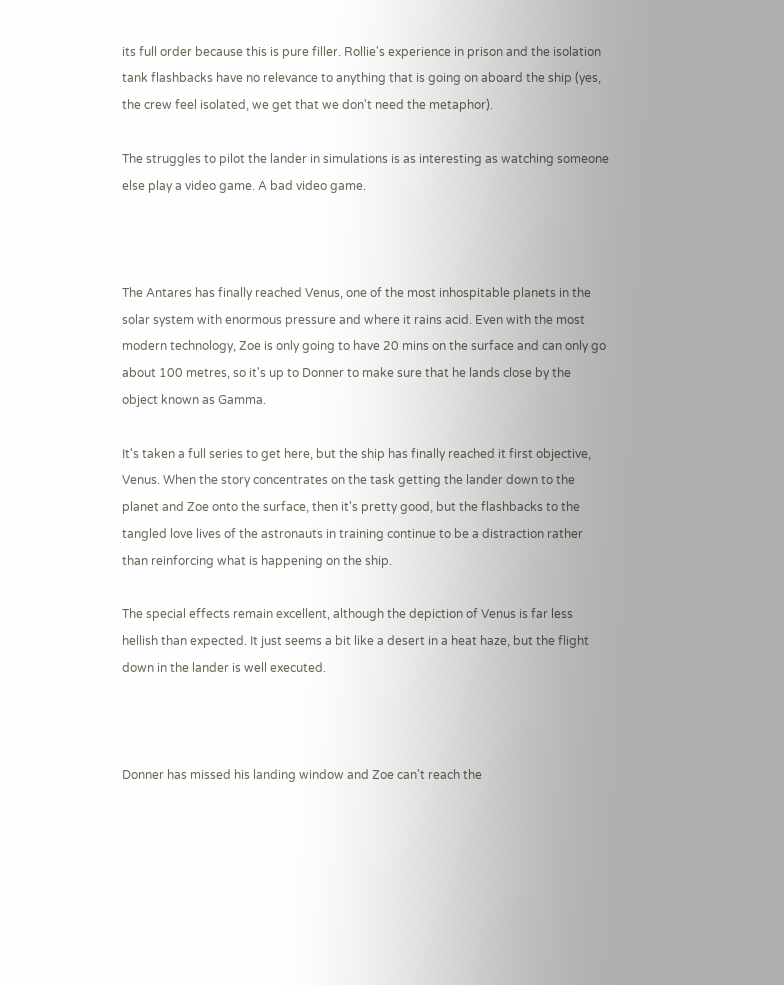its full order because this is pure filler. Rollie's experience in prison and the isolation tank flashbacks have no relevance to anything that is going on aboard the ship (yes, the crew feel isolated, we get that we don't need the metaphor).

The struggles to pilot the lander in simulations is as interesting as watching someone else play a video game. A bad video game.



The Antares has finally reached Venus, one of the most inhospitable planets in the solar system with enormous pressure and where it rains acid. Even with the most modern technology, Zoe is only going to have 20 mins on the surface and can only go about 100 metres, so it's up to Donner to make sure that he lands close by the object known as Gamma.

It's taken a full series to get here, but the ship has finally reached it first objective, Venus. When the story concentrates on the task getting the lander down to the planet and Zoe onto the surface, then it's pretty good, but the flashbacks to the tangled love lives of the astronauts in training continue to be a distraction rather than reinforcing what is happening on the ship.

The special effects remain excellent, although the depiction of Venus is far less hellish than expected. It just seems a bit like a desert in a heat haze, but the flight down in the lander is well executed.



Donner has missed his landing window and Zoe can't reach the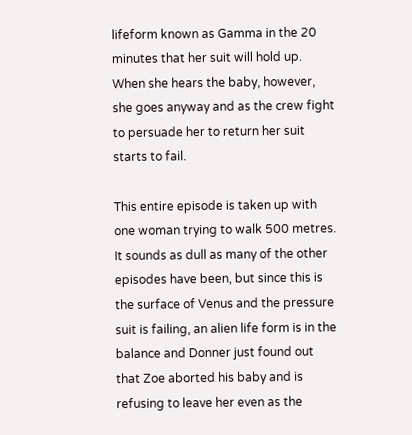lifeform known as Gamma in the 20 minutes that her suit will hold up. When she hears the baby, however, she goes anyway and as the crew fight to persuade her to return her suit starts to fail.

This entire episode is taken up with one woman trying to walk 500 metres. It sounds as dull as many of the other episodes have been, but since this is the surface of Venus and the pressure suit is failing, an alien life form is in the balance and Donner just found out that Zoe aborted his baby and is refusing to leave her even as the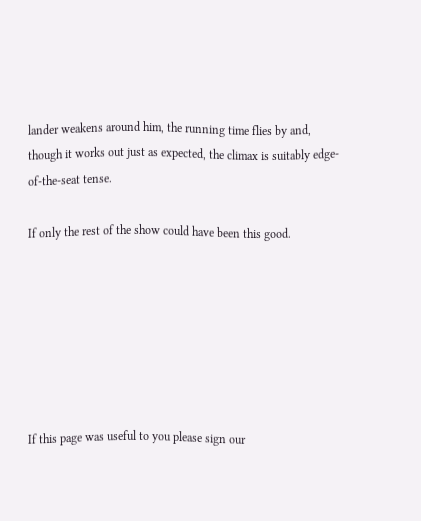lander weakens around him, the running time flies by and, though it works out just as expected, the climax is suitably edge-of-the-seat tense.

If only the rest of the show could have been this good.







If this page was useful to you please sign our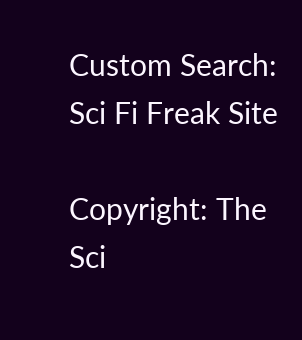Custom Search: Sci Fi Freak Site

Copyright: The Sci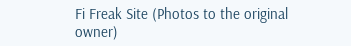Fi Freak Site (Photos to the original owner)